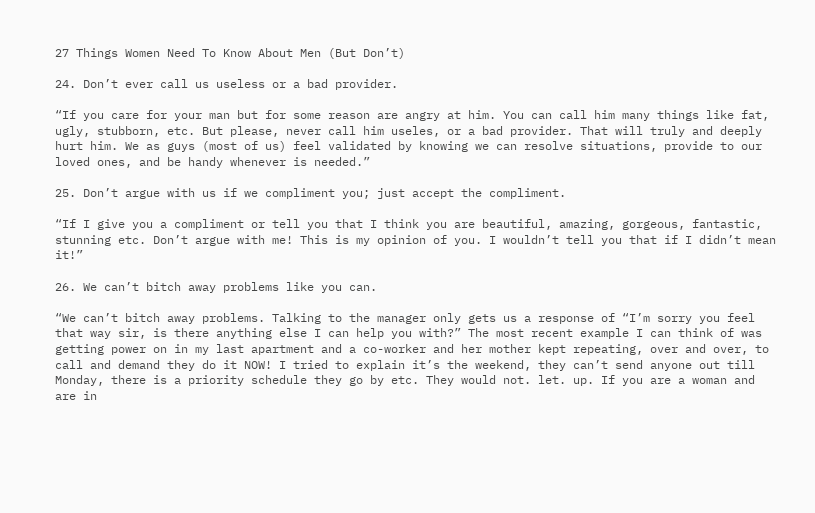27 Things Women Need To Know About Men (But Don’t)

24. Don’t ever call us useless or a bad provider.

“If you care for your man but for some reason are angry at him. You can call him many things like fat, ugly, stubborn, etc. But please, never call him useles, or a bad provider. That will truly and deeply hurt him. We as guys (most of us) feel validated by knowing we can resolve situations, provide to our loved ones, and be handy whenever is needed.”

25. Don’t argue with us if we compliment you; just accept the compliment.

“If I give you a compliment or tell you that I think you are beautiful, amazing, gorgeous, fantastic, stunning etc. Don’t argue with me! This is my opinion of you. I wouldn’t tell you that if I didn’t mean it!”

26. We can’t bitch away problems like you can.

“We can’t bitch away problems. Talking to the manager only gets us a response of “I’m sorry you feel that way sir, is there anything else I can help you with?” The most recent example I can think of was getting power on in my last apartment and a co-worker and her mother kept repeating, over and over, to call and demand they do it NOW! I tried to explain it’s the weekend, they can’t send anyone out till Monday, there is a priority schedule they go by etc. They would not. let. up. If you are a woman and are in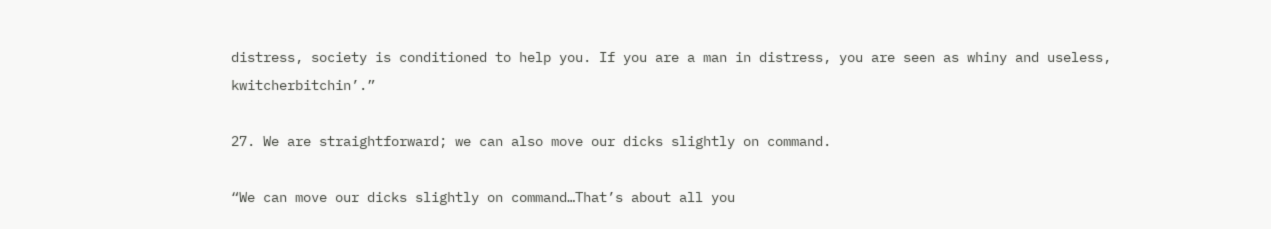distress, society is conditioned to help you. If you are a man in distress, you are seen as whiny and useless, kwitcherbitchin’.”

27. We are straightforward; we can also move our dicks slightly on command.

“We can move our dicks slightly on command…That’s about all you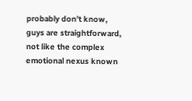probably don’t know, guys are straightforward, not like the complex emotional nexus known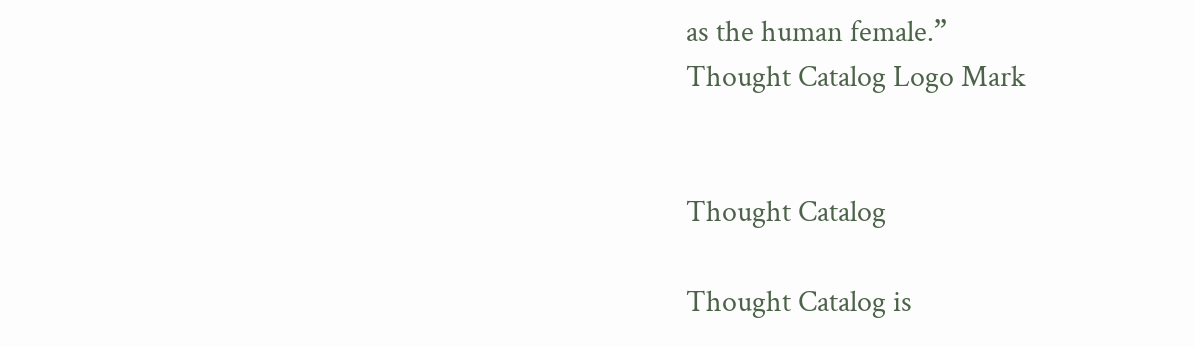as the human female.”
Thought Catalog Logo Mark


Thought Catalog

Thought Catalog is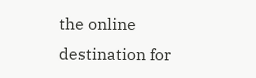the online destination for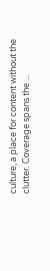culture, a place for content without the clutter. Coverage spans the ...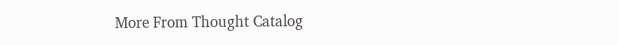More From Thought Catalog